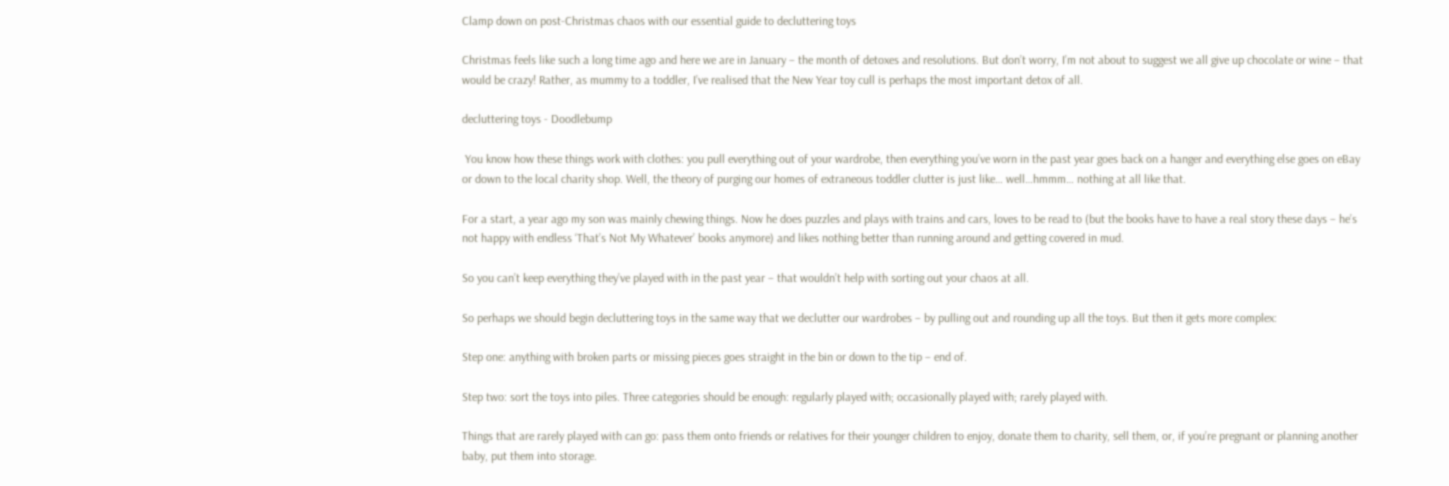Clamp down on post-Christmas chaos with our essential guide to decluttering toys

Christmas feels like such a long time ago and here we are in January – the month of detoxes and resolutions. But don’t worry, I’m not about to suggest we all give up chocolate or wine – that would be crazy! Rather, as mummy to a toddler, I’ve realised that the New Year toy cull is perhaps the most important detox of all.

decluttering toys - Doodlebump

 You know how these things work with clothes: you pull everything out of your wardrobe, then everything you’ve worn in the past year goes back on a hanger and everything else goes on eBay or down to the local charity shop. Well, the theory of purging our homes of extraneous toddler clutter is just like… well…hmmm… nothing at all like that.

For a start, a year ago my son was mainly chewing things. Now he does puzzles and plays with trains and cars, loves to be read to (but the books have to have a real story these days – he’s not happy with endless ‘That’s Not My Whatever’ books anymore) and likes nothing better than running around and getting covered in mud.

So you can’t keep everything they’ve played with in the past year – that wouldn’t help with sorting out your chaos at all.

So perhaps we should begin decluttering toys in the same way that we declutter our wardrobes – by pulling out and rounding up all the toys. But then it gets more complex:

Step one: anything with broken parts or missing pieces goes straight in the bin or down to the tip – end of.

Step two: sort the toys into piles. Three categories should be enough: regularly played with; occasionally played with; rarely played with.

Things that are rarely played with can go: pass them onto friends or relatives for their younger children to enjoy, donate them to charity, sell them, or, if you’re pregnant or planning another baby, put them into storage.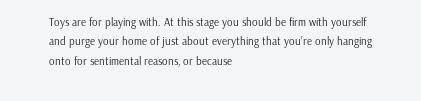Toys are for playing with. At this stage you should be firm with yourself and purge your home of just about everything that you’re only hanging onto for sentimental reasons, or because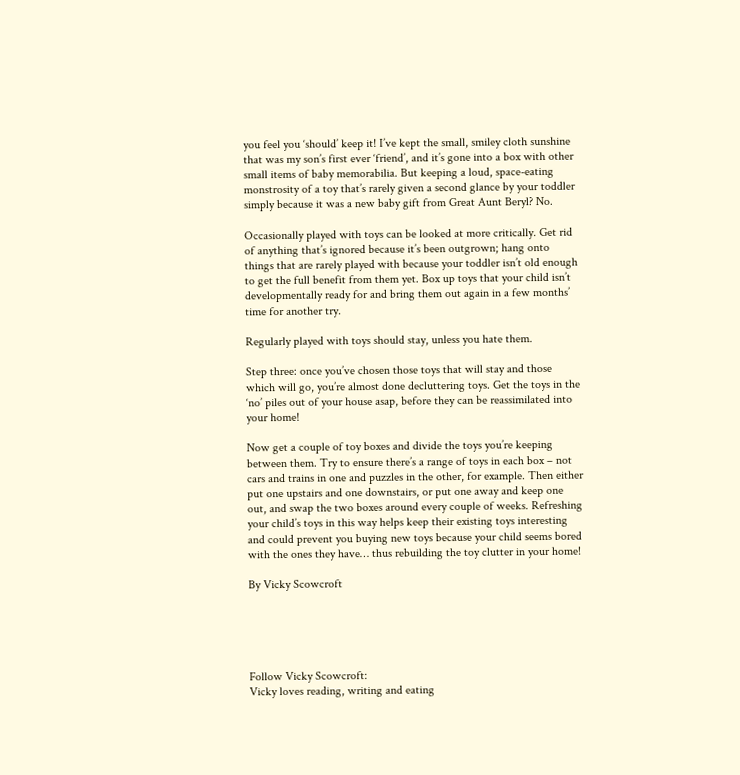you feel you ‘should’ keep it! I’ve kept the small, smiley cloth sunshine that was my son’s first ever ‘friend’, and it’s gone into a box with other small items of baby memorabilia. But keeping a loud, space-eating monstrosity of a toy that’s rarely given a second glance by your toddler simply because it was a new baby gift from Great Aunt Beryl? No.

Occasionally played with toys can be looked at more critically. Get rid of anything that’s ignored because it’s been outgrown; hang onto things that are rarely played with because your toddler isn’t old enough to get the full benefit from them yet. Box up toys that your child isn’t developmentally ready for and bring them out again in a few months’ time for another try.

Regularly played with toys should stay, unless you hate them.

Step three: once you’ve chosen those toys that will stay and those which will go, you’re almost done decluttering toys. Get the toys in the ‘no’ piles out of your house asap, before they can be reassimilated into your home!

Now get a couple of toy boxes and divide the toys you’re keeping between them. Try to ensure there’s a range of toys in each box – not cars and trains in one and puzzles in the other, for example. Then either put one upstairs and one downstairs, or put one away and keep one out, and swap the two boxes around every couple of weeks. Refreshing your child’s toys in this way helps keep their existing toys interesting and could prevent you buying new toys because your child seems bored with the ones they have… thus rebuilding the toy clutter in your home!

By Vicky Scowcroft





Follow Vicky Scowcroft:
Vicky loves reading, writing and eating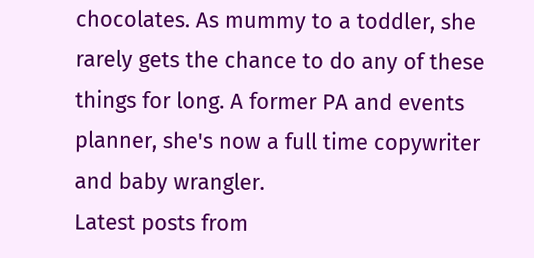chocolates. As mummy to a toddler, she rarely gets the chance to do any of these things for long. A former PA and events planner, she's now a full time copywriter and baby wrangler.
Latest posts from